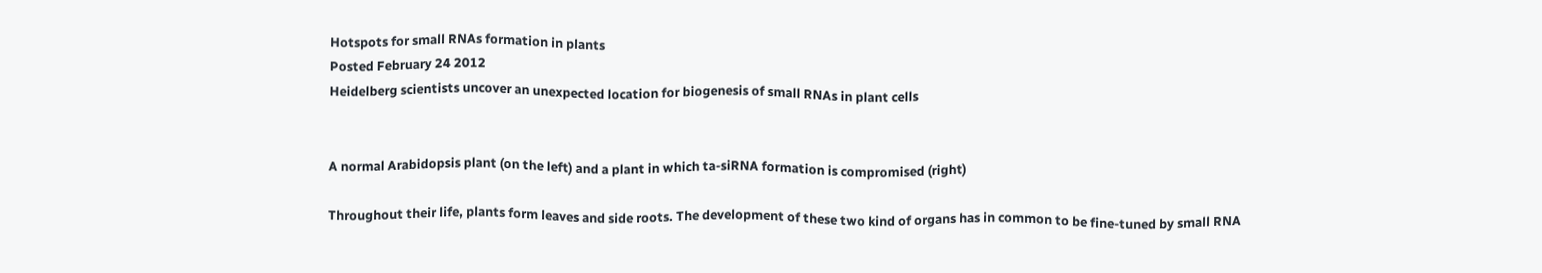Hotspots for small RNAs formation in plants
Posted February 24 2012
Heidelberg scientists uncover an unexpected location for biogenesis of small RNAs in plant cells


A normal Arabidopsis plant (on the left) and a plant in which ta-siRNA formation is compromised (right)

Throughout their life, plants form leaves and side roots. The development of these two kind of organs has in common to be fine-tuned by small RNA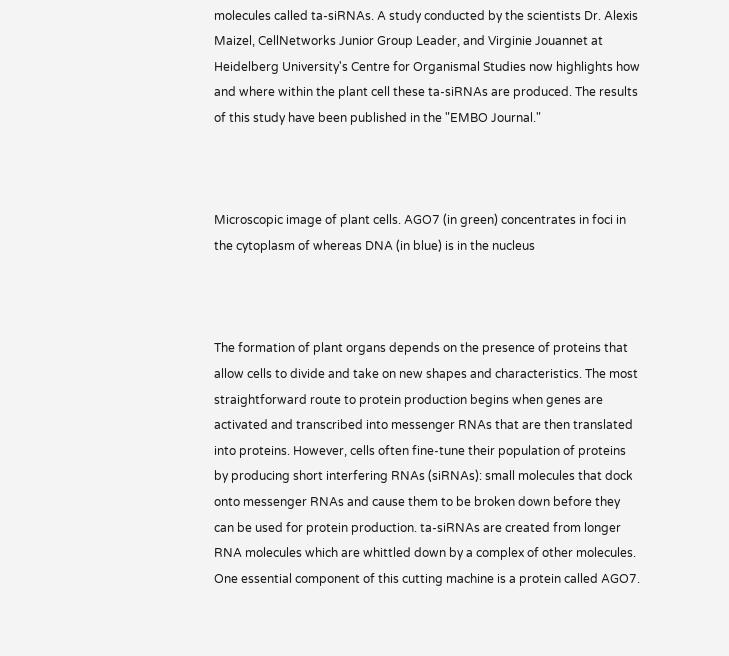molecules called ta-siRNAs. A study conducted by the scientists Dr. Alexis Maizel, CellNetworks Junior Group Leader, and Virginie Jouannet at Heidelberg University's Centre for Organismal Studies now highlights how and where within the plant cell these ta-siRNAs are produced. The results of this study have been published in the "EMBO Journal."



Microscopic image of plant cells. AGO7 (in green) concentrates in foci in the cytoplasm of whereas DNA (in blue) is in the nucleus



The formation of plant organs depends on the presence of proteins that allow cells to divide and take on new shapes and characteristics. The most straightforward route to protein production begins when genes are activated and transcribed into messenger RNAs that are then translated into proteins. However, cells often fine-tune their population of proteins by producing short interfering RNAs (siRNAs): small molecules that dock onto messenger RNAs and cause them to be broken down before they can be used for protein production. ta-siRNAs are created from longer RNA molecules which are whittled down by a complex of other molecules. One essential component of this cutting machine is a protein called AGO7.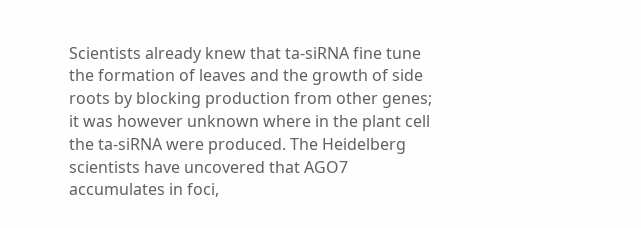Scientists already knew that ta-siRNA fine tune the formation of leaves and the growth of side roots by blocking production from other genes; it was however unknown where in the plant cell the ta-siRNA were produced. The Heidelberg scientists have uncovered that AGO7 accumulates in foci,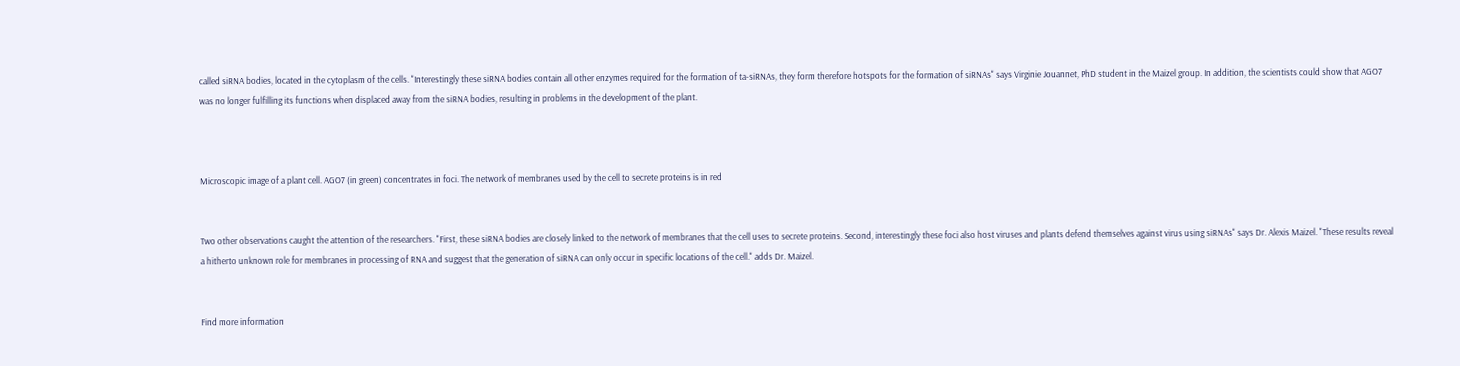called siRNA bodies, located in the cytoplasm of the cells. "Interestingly these siRNA bodies contain all other enzymes required for the formation of ta-siRNAs, they form therefore hotspots for the formation of siRNAs" says Virginie Jouannet, PhD student in the Maizel group. In addition, the scientists could show that AGO7 was no longer fulfilling its functions when displaced away from the siRNA bodies, resulting in problems in the development of the plant.



Microscopic image of a plant cell. AGO7 (in green) concentrates in foci. The network of membranes used by the cell to secrete proteins is in red


Two other observations caught the attention of the researchers. "First, these siRNA bodies are closely linked to the network of membranes that the cell uses to secrete proteins. Second, interestingly these foci also host viruses and plants defend themselves against virus using siRNAs" says Dr. Alexis Maizel. "These results reveal a hitherto unknown role for membranes in processing of RNA and suggest that the generation of siRNA can only occur in specific locations of the cell." adds Dr. Maizel.


Find more information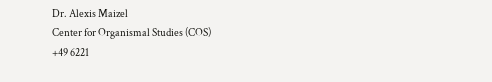Dr. Alexis Maizel
Center for Organismal Studies (COS)
+49 6221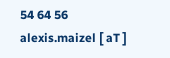54 64 56
alexis.maizel [ aT ]